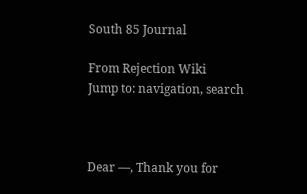South 85 Journal

From Rejection Wiki
Jump to: navigation, search



Dear —, Thank you for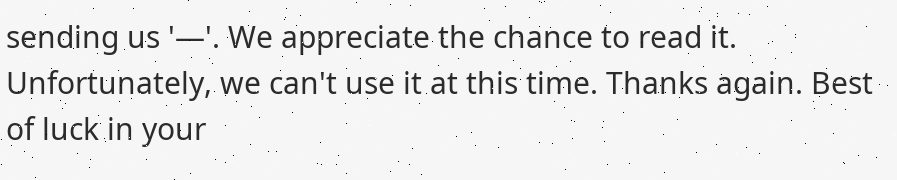sending us '—'. We appreciate the chance to read it. Unfortunately, we can't use it at this time. Thanks again. Best of luck in your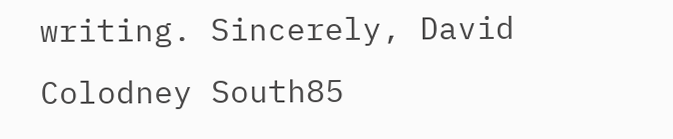writing. Sincerely, David Colodney South85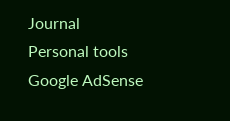Journal
Personal tools
Google AdSense